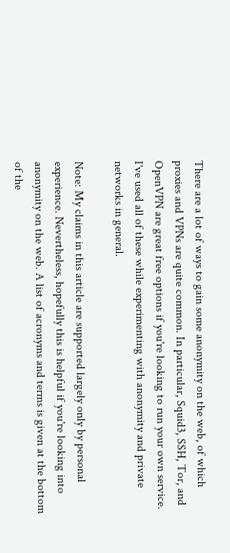There are a lot of ways to gain some anonymity on the web, of which proxies and VPNs are quite common. In particular, Squid3, SSH, Tor, and OpenVPN are great free options if you're looking to run your own service. I've used all of these while experimenting with anonymity and private networks in general.

Note: My claims in this article are supported largely only by personal experience. Nevertheless, hopefully this is helpful if you're looking into anonymity on the web. A list of acronyms and terms is given at the bottom of the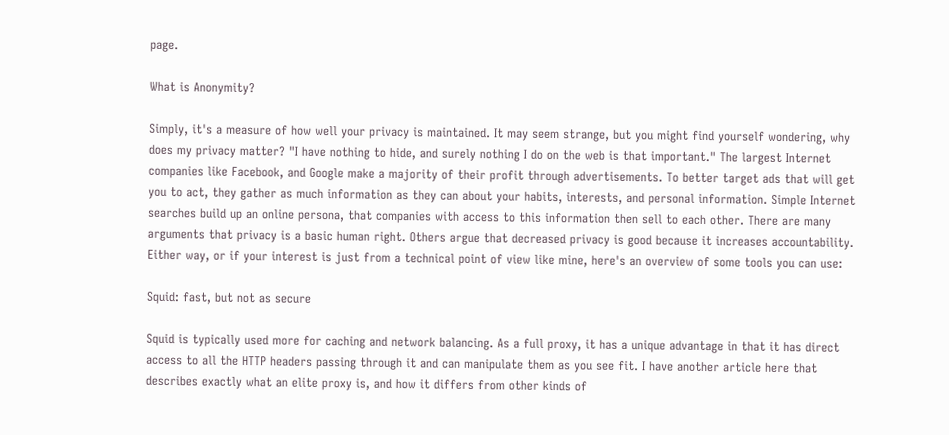page.

What is Anonymity?

Simply, it's a measure of how well your privacy is maintained. It may seem strange, but you might find yourself wondering, why does my privacy matter? "I have nothing to hide, and surely nothing I do on the web is that important." The largest Internet companies like Facebook, and Google make a majority of their profit through advertisements. To better target ads that will get you to act, they gather as much information as they can about your habits, interests, and personal information. Simple Internet searches build up an online persona, that companies with access to this information then sell to each other. There are many arguments that privacy is a basic human right. Others argue that decreased privacy is good because it increases accountability. Either way, or if your interest is just from a technical point of view like mine, here's an overview of some tools you can use:

Squid: fast, but not as secure

Squid is typically used more for caching and network balancing. As a full proxy, it has a unique advantage in that it has direct access to all the HTTP headers passing through it and can manipulate them as you see fit. I have another article here that describes exactly what an elite proxy is, and how it differs from other kinds of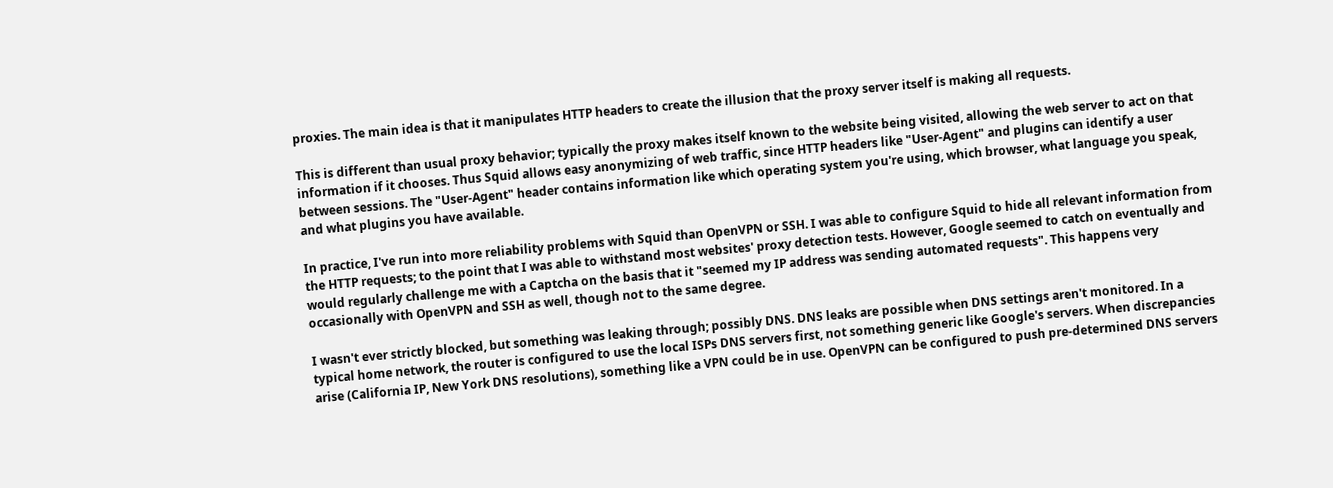proxies. The main idea is that it manipulates HTTP headers to create the illusion that the proxy server itself is making all requests.

This is different than usual proxy behavior; typically the proxy makes itself known to the website being visited, allowing the web server to act on that information if it chooses. Thus Squid allows easy anonymizing of web traffic, since HTTP headers like "User-Agent" and plugins can identify a user between sessions. The "User-Agent" header contains information like which operating system you're using, which browser, what language you speak, and what plugins you have available.

In practice, I've run into more reliability problems with Squid than OpenVPN or SSH. I was able to configure Squid to hide all relevant information from the HTTP requests; to the point that I was able to withstand most websites' proxy detection tests. However, Google seemed to catch on eventually and would regularly challenge me with a Captcha on the basis that it "seemed my IP address was sending automated requests". This happens very occasionally with OpenVPN and SSH as well, though not to the same degree.

I wasn't ever strictly blocked, but something was leaking through; possibly DNS. DNS leaks are possible when DNS settings aren't monitored. In a typical home network, the router is configured to use the local ISPs DNS servers first, not something generic like Google's servers. When discrepancies arise (California IP, New York DNS resolutions), something like a VPN could be in use. OpenVPN can be configured to push pre-determined DNS servers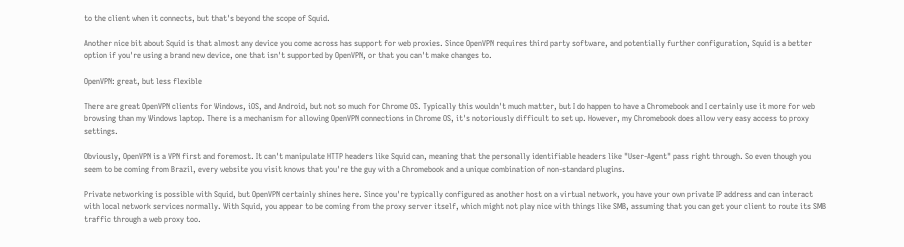to the client when it connects, but that's beyond the scope of Squid.

Another nice bit about Squid is that almost any device you come across has support for web proxies. Since OpenVPN requires third party software, and potentially further configuration, Squid is a better option if you're using a brand new device, one that isn't supported by OpenVPN, or that you can't make changes to.

OpenVPN: great, but less flexible

There are great OpenVPN clients for Windows, iOS, and Android, but not so much for Chrome OS. Typically this wouldn't much matter, but I do happen to have a Chromebook and I certainly use it more for web browsing than my Windows laptop. There is a mechanism for allowing OpenVPN connections in Chrome OS, it's notoriously difficult to set up. However, my Chromebook does allow very easy access to proxy settings.

Obviously, OpenVPN is a VPN first and foremost. It can't manipulate HTTP headers like Squid can, meaning that the personally identifiable headers like "User-Agent" pass right through. So even though you seem to be coming from Brazil, every website you visit knows that you're the guy with a Chromebook and a unique combination of non-standard plugins.

Private networking is possible with Squid, but OpenVPN certainly shines here. Since you're typically configured as another host on a virtual network, you have your own private IP address and can interact with local network services normally. With Squid, you appear to be coming from the proxy server itself, which might not play nice with things like SMB, assuming that you can get your client to route its SMB traffic through a web proxy too.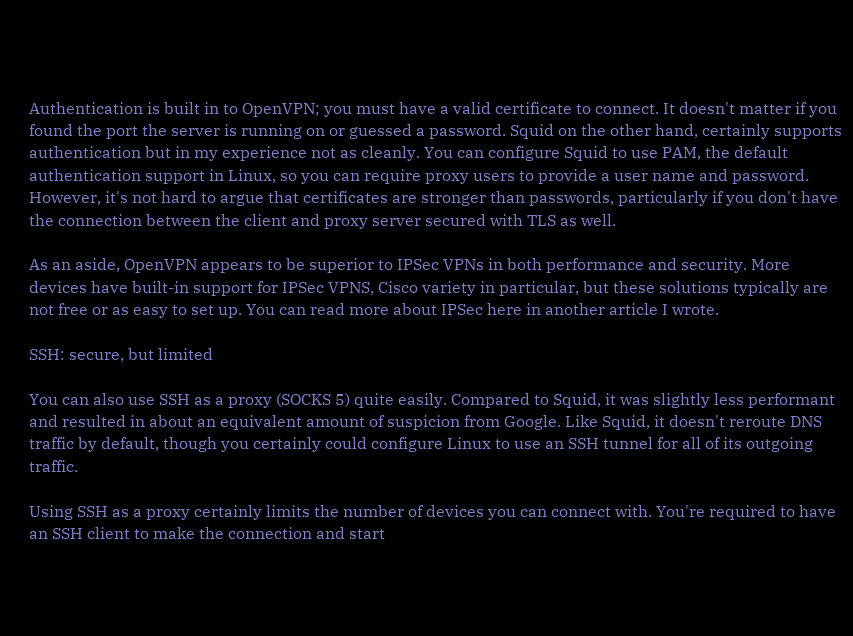Authentication is built in to OpenVPN; you must have a valid certificate to connect. It doesn't matter if you found the port the server is running on or guessed a password. Squid on the other hand, certainly supports authentication but in my experience not as cleanly. You can configure Squid to use PAM, the default authentication support in Linux, so you can require proxy users to provide a user name and password. However, it's not hard to argue that certificates are stronger than passwords, particularly if you don't have the connection between the client and proxy server secured with TLS as well.

As an aside, OpenVPN appears to be superior to IPSec VPNs in both performance and security. More devices have built-in support for IPSec VPNS, Cisco variety in particular, but these solutions typically are not free or as easy to set up. You can read more about IPSec here in another article I wrote.

SSH: secure, but limited

You can also use SSH as a proxy (SOCKS 5) quite easily. Compared to Squid, it was slightly less performant and resulted in about an equivalent amount of suspicion from Google. Like Squid, it doesn't reroute DNS traffic by default, though you certainly could configure Linux to use an SSH tunnel for all of its outgoing traffic.

Using SSH as a proxy certainly limits the number of devices you can connect with. You're required to have an SSH client to make the connection and start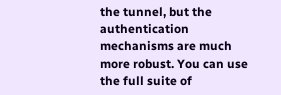the tunnel, but the authentication mechanisms are much more robust. You can use the full suite of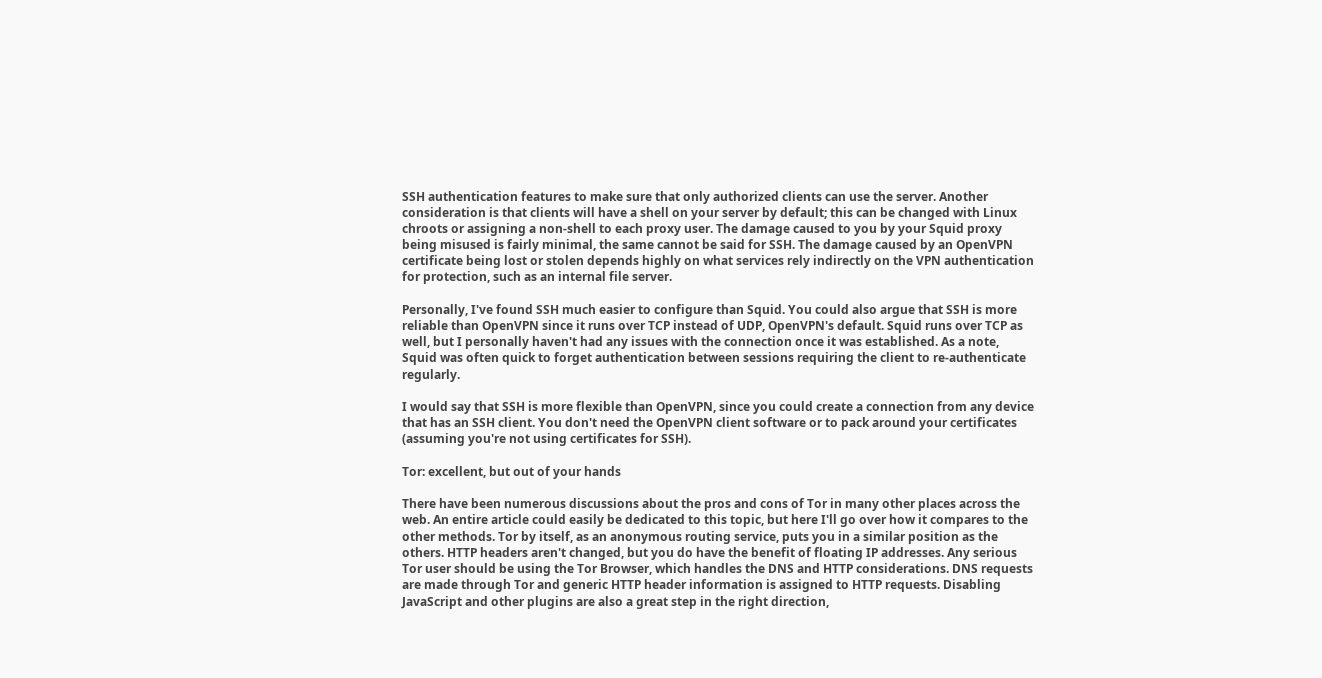SSH authentication features to make sure that only authorized clients can use the server. Another consideration is that clients will have a shell on your server by default; this can be changed with Linux chroots or assigning a non-shell to each proxy user. The damage caused to you by your Squid proxy being misused is fairly minimal, the same cannot be said for SSH. The damage caused by an OpenVPN certificate being lost or stolen depends highly on what services rely indirectly on the VPN authentication for protection, such as an internal file server.

Personally, I've found SSH much easier to configure than Squid. You could also argue that SSH is more reliable than OpenVPN since it runs over TCP instead of UDP, OpenVPN's default. Squid runs over TCP as well, but I personally haven't had any issues with the connection once it was established. As a note, Squid was often quick to forget authentication between sessions requiring the client to re-authenticate regularly.

I would say that SSH is more flexible than OpenVPN, since you could create a connection from any device that has an SSH client. You don't need the OpenVPN client software or to pack around your certificates (assuming you're not using certificates for SSH).

Tor: excellent, but out of your hands

There have been numerous discussions about the pros and cons of Tor in many other places across the web. An entire article could easily be dedicated to this topic, but here I'll go over how it compares to the other methods. Tor by itself, as an anonymous routing service, puts you in a similar position as the others. HTTP headers aren't changed, but you do have the benefit of floating IP addresses. Any serious Tor user should be using the Tor Browser, which handles the DNS and HTTP considerations. DNS requests are made through Tor and generic HTTP header information is assigned to HTTP requests. Disabling JavaScript and other plugins are also a great step in the right direction,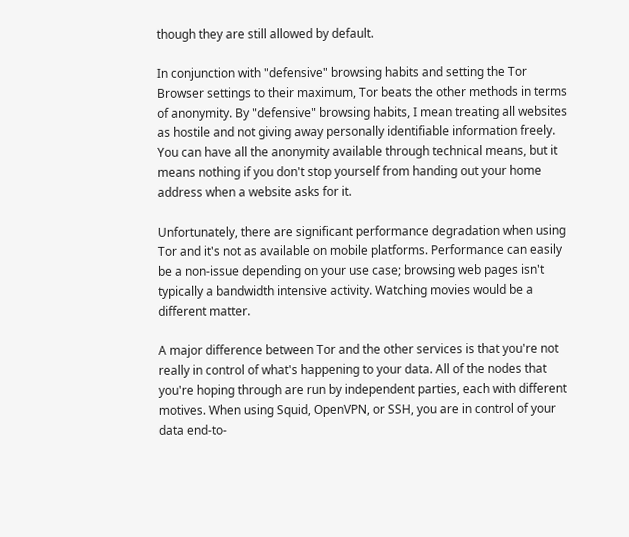though they are still allowed by default.

In conjunction with "defensive" browsing habits and setting the Tor Browser settings to their maximum, Tor beats the other methods in terms of anonymity. By "defensive" browsing habits, I mean treating all websites as hostile and not giving away personally identifiable information freely. You can have all the anonymity available through technical means, but it means nothing if you don't stop yourself from handing out your home address when a website asks for it.

Unfortunately, there are significant performance degradation when using Tor and it's not as available on mobile platforms. Performance can easily be a non-issue depending on your use case; browsing web pages isn't typically a bandwidth intensive activity. Watching movies would be a different matter.

A major difference between Tor and the other services is that you're not really in control of what's happening to your data. All of the nodes that you're hoping through are run by independent parties, each with different motives. When using Squid, OpenVPN, or SSH, you are in control of your data end-to-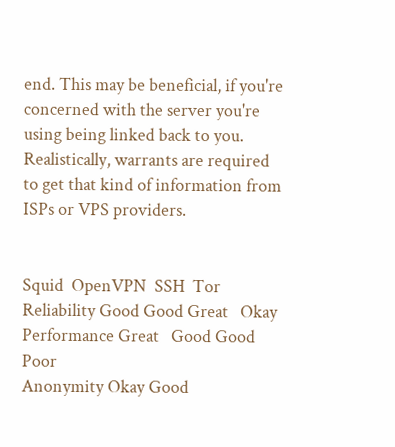end. This may be beneficial, if you're concerned with the server you're using being linked back to you. Realistically, warrants are required to get that kind of information from ISPs or VPS providers.


Squid  OpenVPN  SSH  Tor
Reliability Good Good Great   Okay
Performance Great   Good Good Poor
Anonymity Okay Good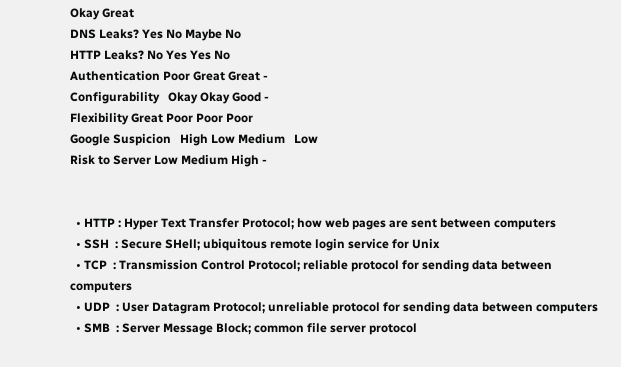Okay Great
DNS Leaks? Yes No Maybe No
HTTP Leaks? No Yes Yes No
Authentication Poor Great Great -
Configurability   Okay Okay Good -
Flexibility Great Poor Poor Poor
Google Suspicion   High Low Medium   Low
Risk to Server Low Medium High -


  • HTTP : Hyper Text Transfer Protocol; how web pages are sent between computers
  • SSH  : Secure SHell; ubiquitous remote login service for Unix
  • TCP  : Transmission Control Protocol; reliable protocol for sending data between computers
  • UDP  : User Datagram Protocol; unreliable protocol for sending data between computers
  • SMB  : Server Message Block; common file server protocol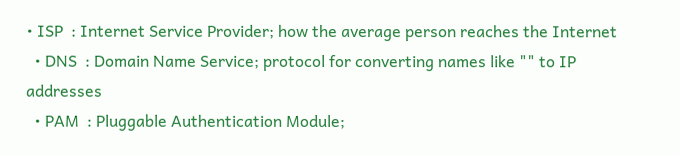• ISP  : Internet Service Provider; how the average person reaches the Internet
  • DNS  : Domain Name Service; protocol for converting names like "" to IP addresses
  • PAM  : Pluggable Authentication Module;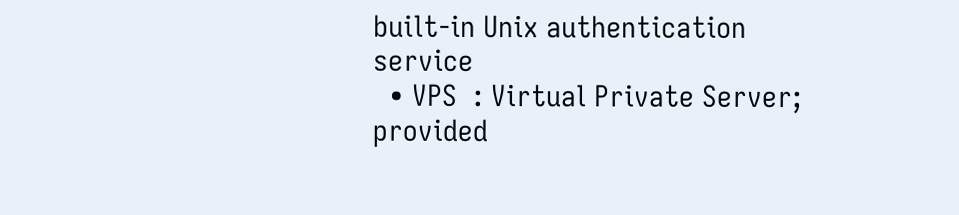built-in Unix authentication service
  • VPS  : Virtual Private Server; provided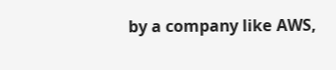by a company like AWS,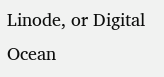Linode, or Digital Ocean